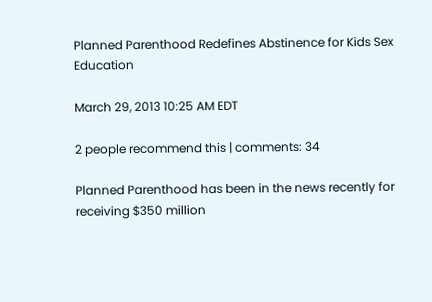Planned Parenthood Redefines Abstinence for Kids Sex Education

March 29, 2013 10:25 AM EDT

2 people recommend this | comments: 34

Planned Parenthood has been in the news recently for receiving $350 million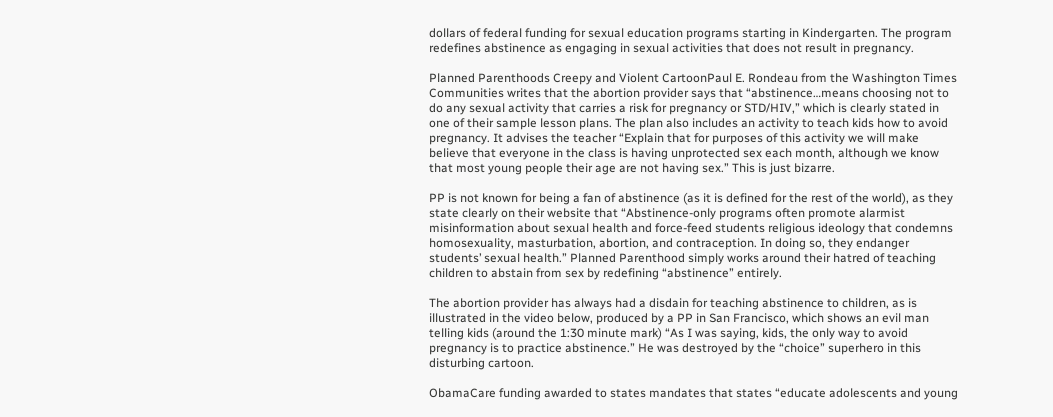dollars of federal funding for sexual education programs starting in Kindergarten. The program redefines abstinence as engaging in sexual activities that does not result in pregnancy.

Planned Parenthoods Creepy and Violent CartoonPaul E. Rondeau from the Washington Times Communities writes that the abortion provider says that “abstinence…means choosing not to do any sexual activity that carries a risk for pregnancy or STD/HIV,” which is clearly stated in one of their sample lesson plans. The plan also includes an activity to teach kids how to avoid pregnancy. It advises the teacher “Explain that for purposes of this activity we will make believe that everyone in the class is having unprotected sex each month, although we know that most young people their age are not having sex.” This is just bizarre.

PP is not known for being a fan of abstinence (as it is defined for the rest of the world), as they state clearly on their website that “Abstinence-only programs often promote alarmist misinformation about sexual health and force-feed students religious ideology that condemns homosexuality, masturbation, abortion, and contraception. In doing so, they endanger students’ sexual health.” Planned Parenthood simply works around their hatred of teaching children to abstain from sex by redefining “abstinence” entirely.

The abortion provider has always had a disdain for teaching abstinence to children, as is illustrated in the video below, produced by a PP in San Francisco, which shows an evil man telling kids (around the 1:30 minute mark) “As I was saying, kids, the only way to avoid pregnancy is to practice abstinence.” He was destroyed by the “choice” superhero in this disturbing cartoon.

ObamaCare funding awarded to states mandates that states “educate adolescents and young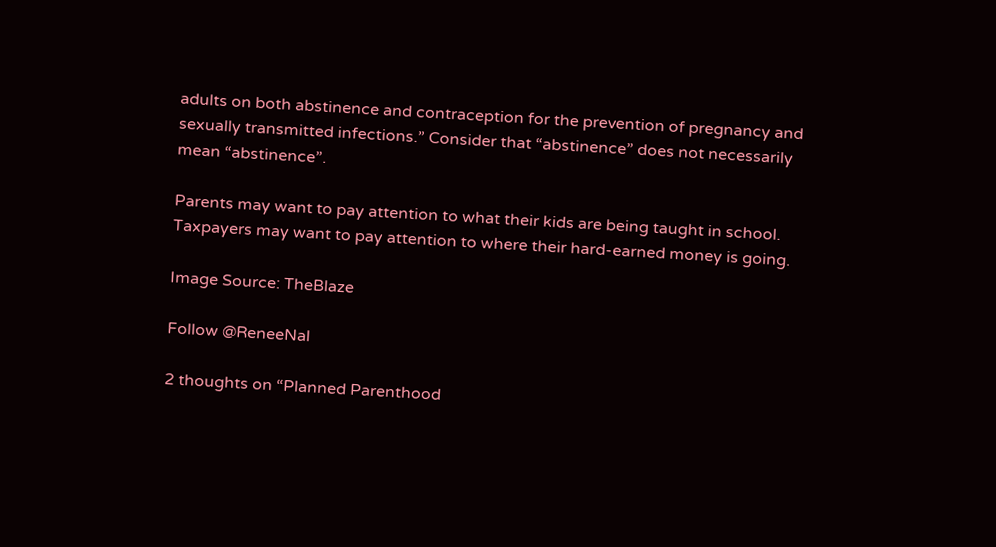adults on both abstinence and contraception for the prevention of pregnancy and sexually transmitted infections.” Consider that “abstinence” does not necessarily mean “abstinence”.

Parents may want to pay attention to what their kids are being taught in school. Taxpayers may want to pay attention to where their hard-earned money is going.

Image Source: TheBlaze

Follow @ReneeNal

2 thoughts on “Planned Parenthood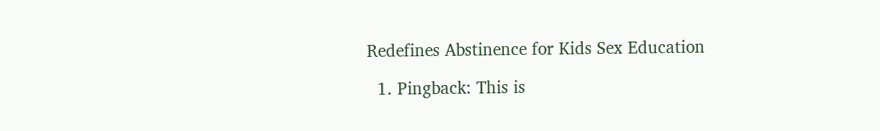Redefines Abstinence for Kids Sex Education

  1. Pingback: This is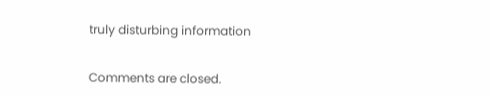truly disturbing information


Comments are closed.